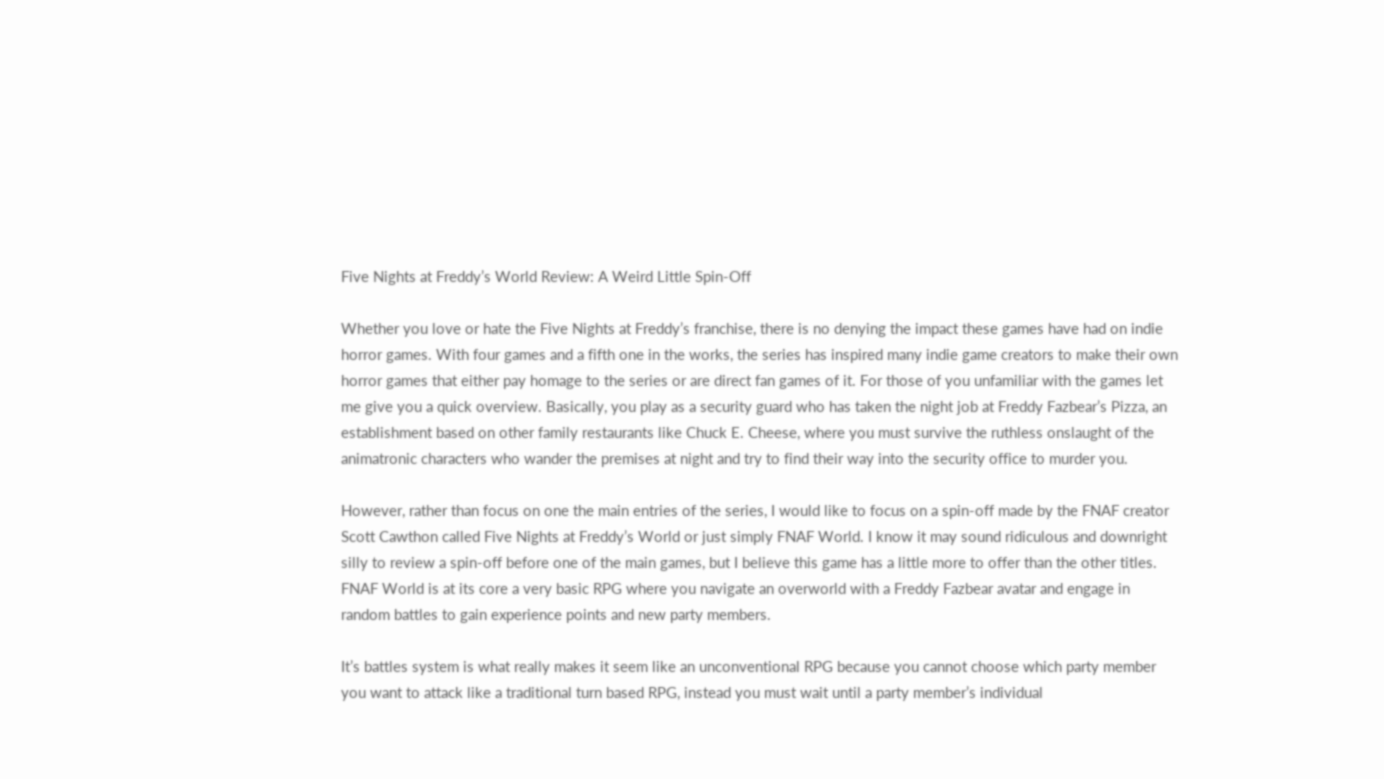Five Nights at Freddy’s World Review: A Weird Little Spin-Off

Whether you love or hate the Five Nights at Freddy’s franchise, there is no denying the impact these games have had on indie horror games. With four games and a fifth one in the works, the series has inspired many indie game creators to make their own horror games that either pay homage to the series or are direct fan games of it. For those of you unfamiliar with the games let me give you a quick overview. Basically, you play as a security guard who has taken the night job at Freddy Fazbear’s Pizza, an establishment based on other family restaurants like Chuck E. Cheese, where you must survive the ruthless onslaught of the animatronic characters who wander the premises at night and try to find their way into the security office to murder you.

However, rather than focus on one the main entries of the series, I would like to focus on a spin-off made by the FNAF creator Scott Cawthon called Five Nights at Freddy’s World or just simply FNAF World. I know it may sound ridiculous and downright silly to review a spin-off before one of the main games, but I believe this game has a little more to offer than the other titles. FNAF World is at its core a very basic RPG where you navigate an overworld with a Freddy Fazbear avatar and engage in random battles to gain experience points and new party members.

It’s battles system is what really makes it seem like an unconventional RPG because you cannot choose which party member you want to attack like a traditional turn based RPG, instead you must wait until a party member’s individual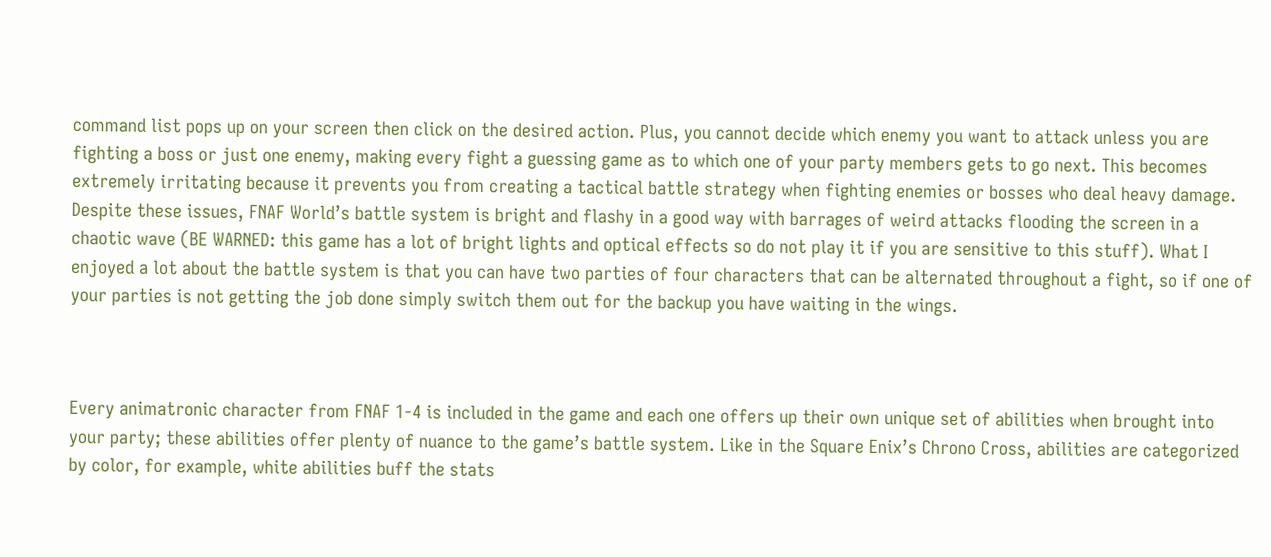command list pops up on your screen then click on the desired action. Plus, you cannot decide which enemy you want to attack unless you are fighting a boss or just one enemy, making every fight a guessing game as to which one of your party members gets to go next. This becomes extremely irritating because it prevents you from creating a tactical battle strategy when fighting enemies or bosses who deal heavy damage. Despite these issues, FNAF World’s battle system is bright and flashy in a good way with barrages of weird attacks flooding the screen in a chaotic wave (BE WARNED: this game has a lot of bright lights and optical effects so do not play it if you are sensitive to this stuff). What I enjoyed a lot about the battle system is that you can have two parties of four characters that can be alternated throughout a fight, so if one of your parties is not getting the job done simply switch them out for the backup you have waiting in the wings.



Every animatronic character from FNAF 1-4 is included in the game and each one offers up their own unique set of abilities when brought into your party; these abilities offer plenty of nuance to the game’s battle system. Like in the Square Enix’s Chrono Cross, abilities are categorized by color, for example, white abilities buff the stats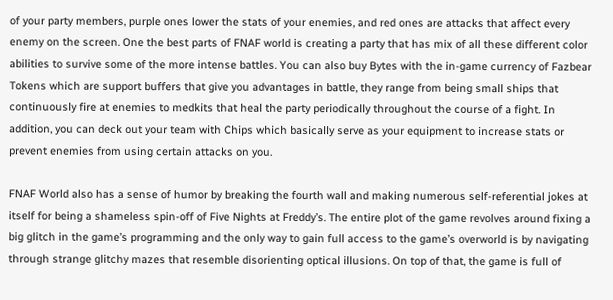of your party members, purple ones lower the stats of your enemies, and red ones are attacks that affect every enemy on the screen. One the best parts of FNAF world is creating a party that has mix of all these different color abilities to survive some of the more intense battles. You can also buy Bytes with the in-game currency of Fazbear Tokens which are support buffers that give you advantages in battle, they range from being small ships that continuously fire at enemies to medkits that heal the party periodically throughout the course of a fight. In addition, you can deck out your team with Chips which basically serve as your equipment to increase stats or prevent enemies from using certain attacks on you.

FNAF World also has a sense of humor by breaking the fourth wall and making numerous self-referential jokes at itself for being a shameless spin-off of Five Nights at Freddy’s. The entire plot of the game revolves around fixing a big glitch in the game’s programming and the only way to gain full access to the game’s overworld is by navigating through strange glitchy mazes that resemble disorienting optical illusions. On top of that, the game is full of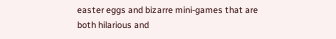easter eggs and bizarre mini-games that are both hilarious and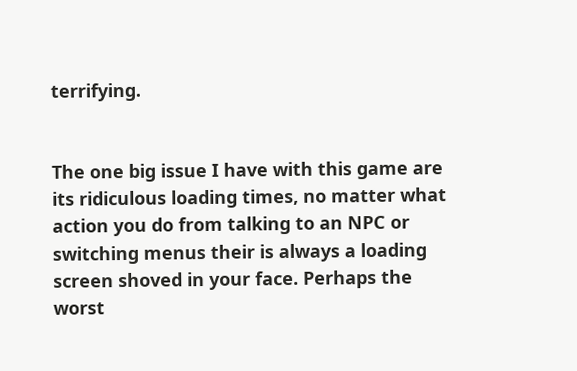terrifying.


The one big issue I have with this game are its ridiculous loading times, no matter what action you do from talking to an NPC or switching menus their is always a loading screen shoved in your face. Perhaps the worst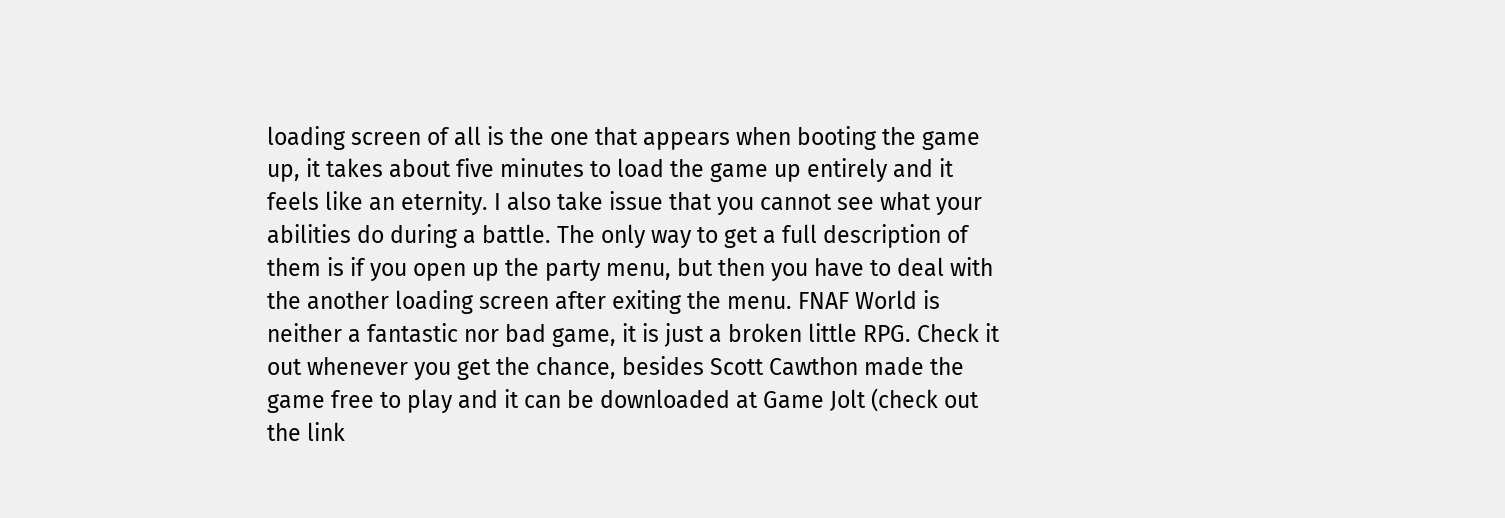loading screen of all is the one that appears when booting the game up, it takes about five minutes to load the game up entirely and it feels like an eternity. I also take issue that you cannot see what your abilities do during a battle. The only way to get a full description of them is if you open up the party menu, but then you have to deal with the another loading screen after exiting the menu. FNAF World is neither a fantastic nor bad game, it is just a broken little RPG. Check it out whenever you get the chance, besides Scott Cawthon made the game free to play and it can be downloaded at Game Jolt (check out the link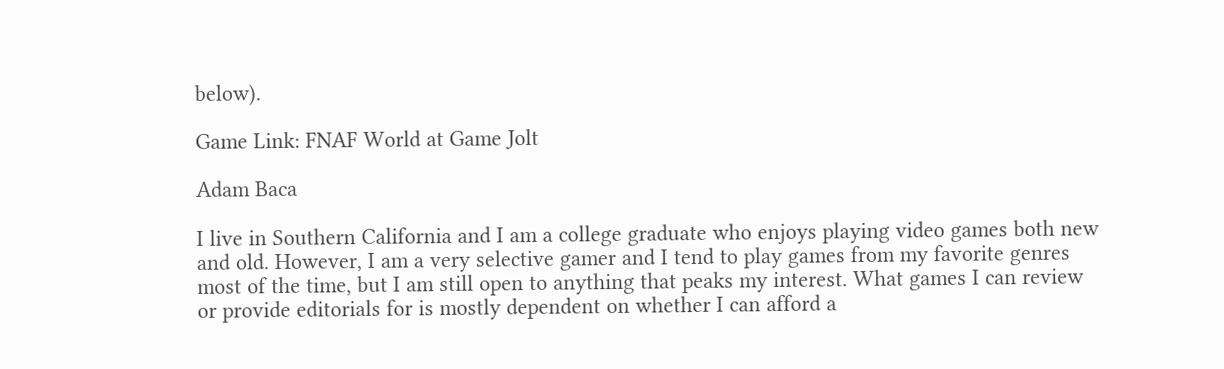below).

Game Link: FNAF World at Game Jolt

Adam Baca

I live in Southern California and I am a college graduate who enjoys playing video games both new and old. However, I am a very selective gamer and I tend to play games from my favorite genres most of the time, but I am still open to anything that peaks my interest. What games I can review or provide editorials for is mostly dependent on whether I can afford a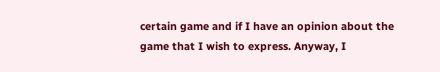certain game and if I have an opinion about the game that I wish to express. Anyway, I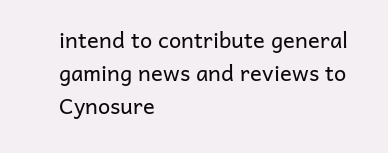intend to contribute general gaming news and reviews to Cynosure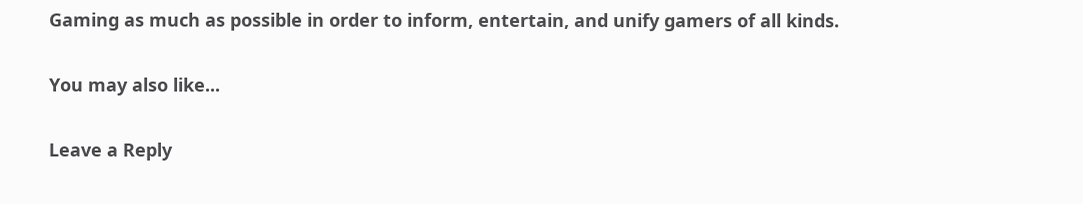Gaming as much as possible in order to inform, entertain, and unify gamers of all kinds.

You may also like...

Leave a Reply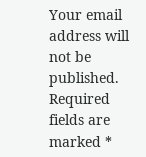Your email address will not be published. Required fields are marked *